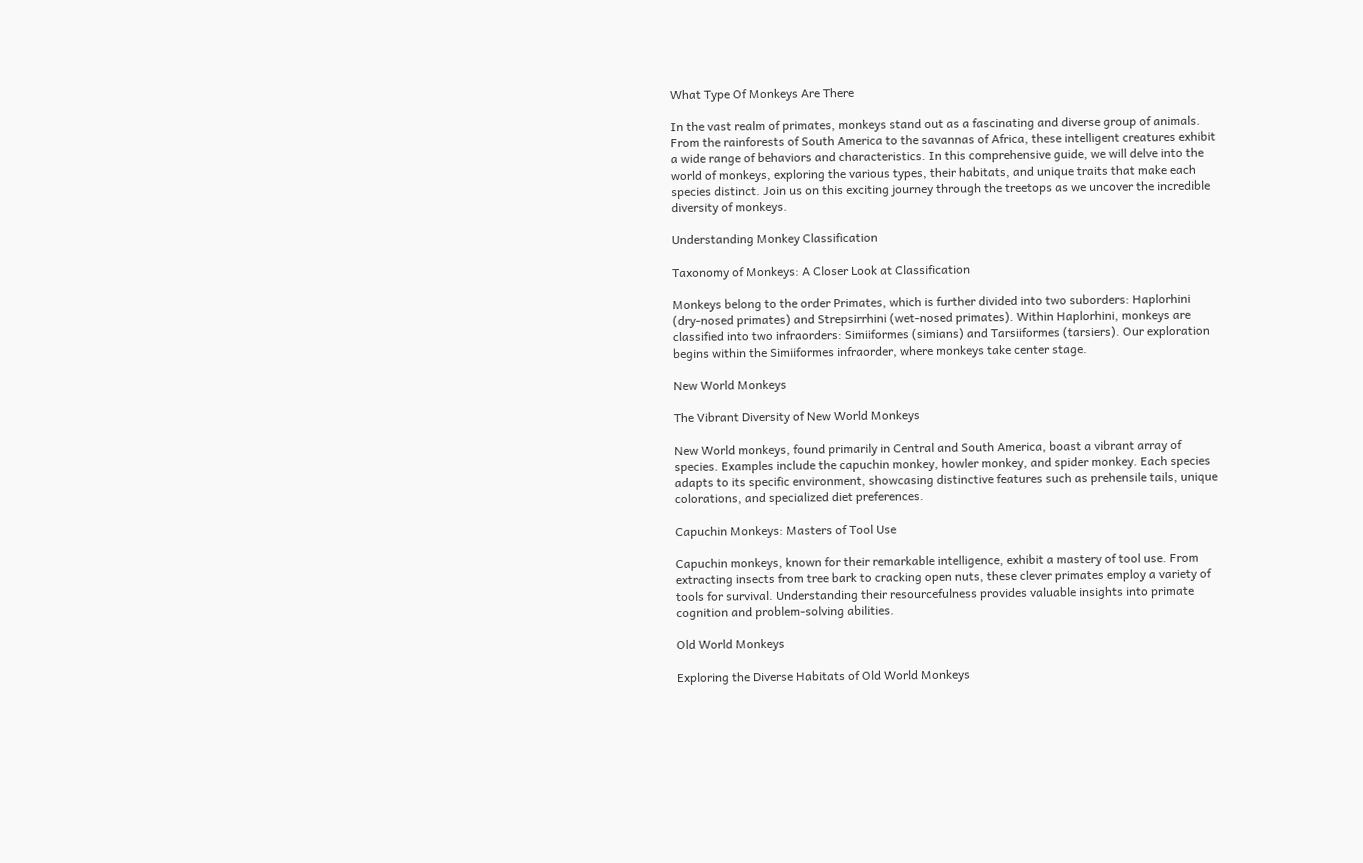What Type Of Monkeys Are There

In the vast realm of primates, monkeys stand out as a fascinating and diverse group of animals. From the rainforests of South America to the savannas of Africa, these intelligent creatures exhibit a wide range of behaviors and characteristics. In this comprehensive guide, we will delve into the world of monkeys, exploring the various types, their habitats, and unique traits that make each species distinct. Join us on this exciting journey through the treetops as we uncover the incredible diversity of monkeys.

Understanding Monkey Classification

Taxonomy of Monkeys: A Closer Look at Classification

Monkeys belong to the order Primates, which is further divided into two suborders: Haplorhini (dry-nosed primates) and Strepsirrhini (wet-nosed primates). Within Haplorhini, monkeys are classified into two infraorders: Simiiformes (simians) and Tarsiiformes (tarsiers). Our exploration begins within the Simiiformes infraorder, where monkeys take center stage.

New World Monkeys

The Vibrant Diversity of New World Monkeys

New World monkeys, found primarily in Central and South America, boast a vibrant array of species. Examples include the capuchin monkey, howler monkey, and spider monkey. Each species adapts to its specific environment, showcasing distinctive features such as prehensile tails, unique colorations, and specialized diet preferences.

Capuchin Monkeys: Masters of Tool Use

Capuchin monkeys, known for their remarkable intelligence, exhibit a mastery of tool use. From extracting insects from tree bark to cracking open nuts, these clever primates employ a variety of tools for survival. Understanding their resourcefulness provides valuable insights into primate cognition and problem-solving abilities.

Old World Monkeys

Exploring the Diverse Habitats of Old World Monkeys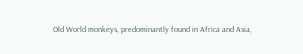Old World monkeys, predominantly found in Africa and Asia,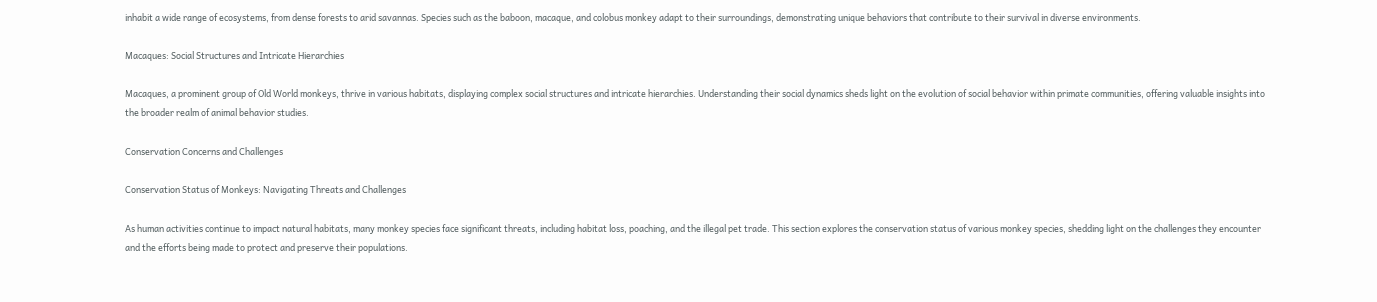inhabit a wide range of ecosystems, from dense forests to arid savannas. Species such as the baboon, macaque, and colobus monkey adapt to their surroundings, demonstrating unique behaviors that contribute to their survival in diverse environments.

Macaques: Social Structures and Intricate Hierarchies

Macaques, a prominent group of Old World monkeys, thrive in various habitats, displaying complex social structures and intricate hierarchies. Understanding their social dynamics sheds light on the evolution of social behavior within primate communities, offering valuable insights into the broader realm of animal behavior studies.

Conservation Concerns and Challenges

Conservation Status of Monkeys: Navigating Threats and Challenges

As human activities continue to impact natural habitats, many monkey species face significant threats, including habitat loss, poaching, and the illegal pet trade. This section explores the conservation status of various monkey species, shedding light on the challenges they encounter and the efforts being made to protect and preserve their populations.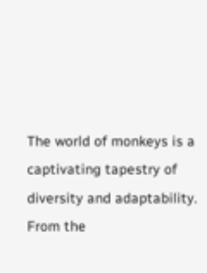The world of monkeys is a captivating tapestry of diversity and adaptability. From the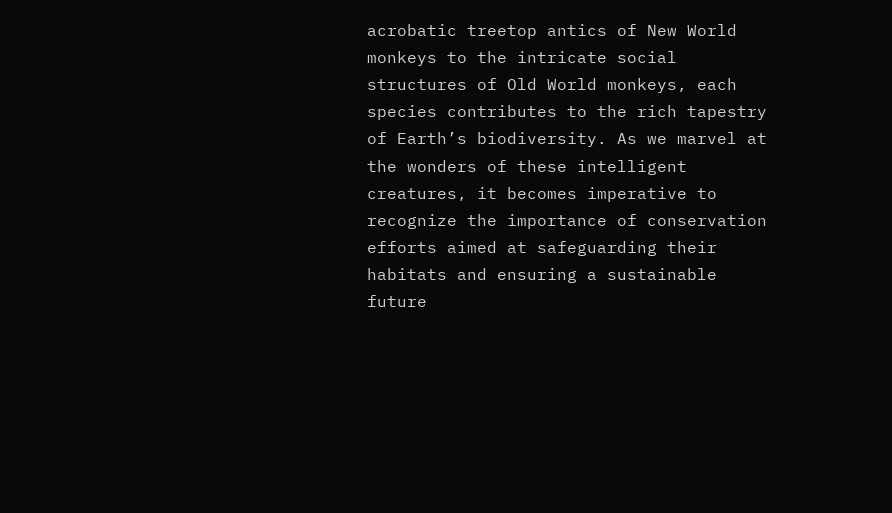acrobatic treetop antics of New World monkeys to the intricate social structures of Old World monkeys, each species contributes to the rich tapestry of Earth’s biodiversity. As we marvel at the wonders of these intelligent creatures, it becomes imperative to recognize the importance of conservation efforts aimed at safeguarding their habitats and ensuring a sustainable future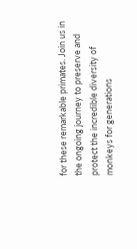for these remarkable primates. Join us in the ongoing journey to preserve and protect the incredible diversity of monkeys for generations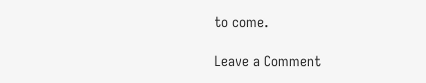to come.

Leave a Comment